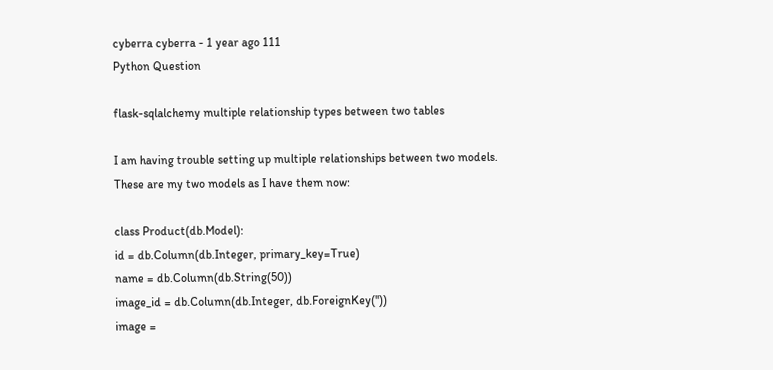cyberra cyberra - 1 year ago 111
Python Question

flask-sqlalchemy multiple relationship types between two tables

I am having trouble setting up multiple relationships between two models. These are my two models as I have them now:

class Product(db.Model):
id = db.Column(db.Integer, primary_key=True)
name = db.Column(db.String(50))
image_id = db.Column(db.Integer, db.ForeignKey(''))
image =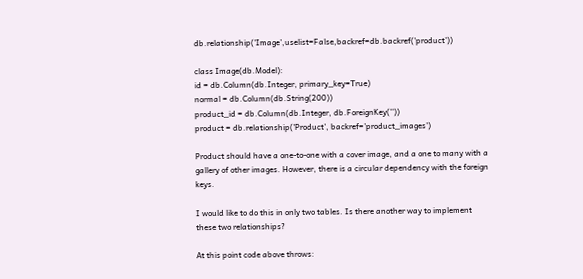db.relationship('Image',uselist=False,backref=db.backref('product'))

class Image(db.Model):
id = db.Column(db.Integer, primary_key=True)
normal = db.Column(db.String(200))
product_id = db.Column(db.Integer, db.ForeignKey(''))
product = db.relationship('Product', backref='product_images')

Product should have a one-to-one with a cover image, and a one to many with a gallery of other images. However, there is a circular dependency with the foreign keys.

I would like to do this in only two tables. Is there another way to implement these two relationships?

At this point code above throws: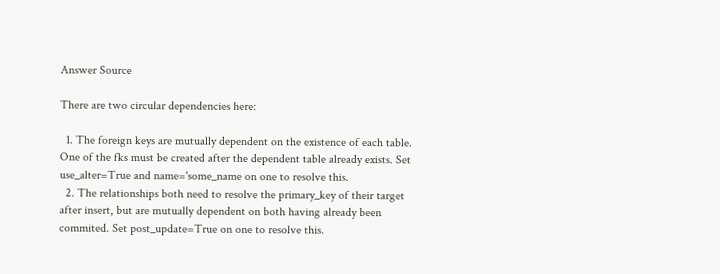Answer Source

There are two circular dependencies here:

  1. The foreign keys are mutually dependent on the existence of each table. One of the fks must be created after the dependent table already exists. Set use_alter=True and name='some_name on one to resolve this.
  2. The relationships both need to resolve the primary_key of their target after insert, but are mutually dependent on both having already been commited. Set post_update=True on one to resolve this.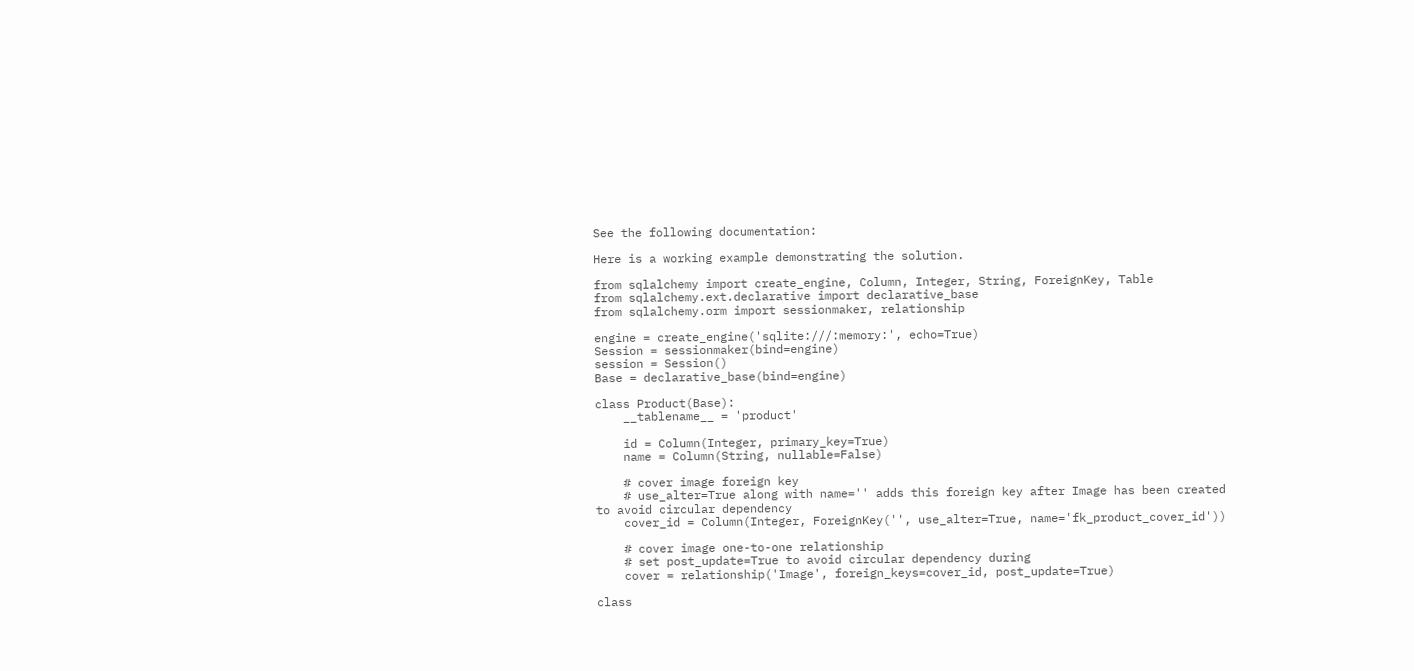See the following documentation:

Here is a working example demonstrating the solution.

from sqlalchemy import create_engine, Column, Integer, String, ForeignKey, Table
from sqlalchemy.ext.declarative import declarative_base
from sqlalchemy.orm import sessionmaker, relationship

engine = create_engine('sqlite:///:memory:', echo=True)
Session = sessionmaker(bind=engine)
session = Session()
Base = declarative_base(bind=engine)

class Product(Base):
    __tablename__ = 'product'

    id = Column(Integer, primary_key=True)
    name = Column(String, nullable=False)

    # cover image foreign key
    # use_alter=True along with name='' adds this foreign key after Image has been created to avoid circular dependency
    cover_id = Column(Integer, ForeignKey('', use_alter=True, name='fk_product_cover_id'))

    # cover image one-to-one relationship
    # set post_update=True to avoid circular dependency during
    cover = relationship('Image', foreign_keys=cover_id, post_update=True)

class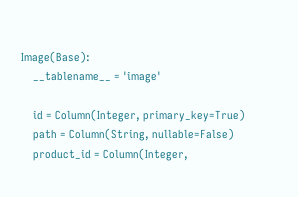Image(Base):
    __tablename__ = 'image'

    id = Column(Integer, primary_key=True)
    path = Column(String, nullable=False)
    product_id = Column(Integer,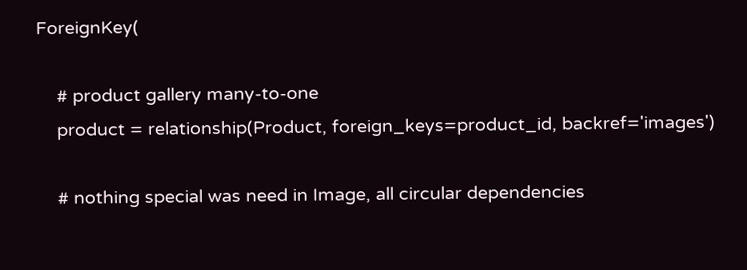ForeignKey(

    # product gallery many-to-one
    product = relationship(Product, foreign_keys=product_id, backref='images')

    # nothing special was need in Image, all circular dependencies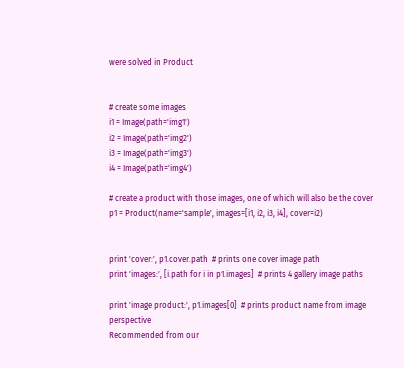were solved in Product


# create some images
i1 = Image(path='img1')
i2 = Image(path='img2')
i3 = Image(path='img3')
i4 = Image(path='img4')

# create a product with those images, one of which will also be the cover
p1 = Product(name='sample', images=[i1, i2, i3, i4], cover=i2)


print 'cover:', p1.cover.path  # prints one cover image path
print 'images:', [i.path for i in p1.images]  # prints 4 gallery image paths

print 'image product:', p1.images[0]  # prints product name from image perspective
Recommended from our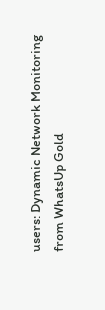users: Dynamic Network Monitoring from WhatsUp Gold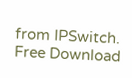from IPSwitch. Free Download